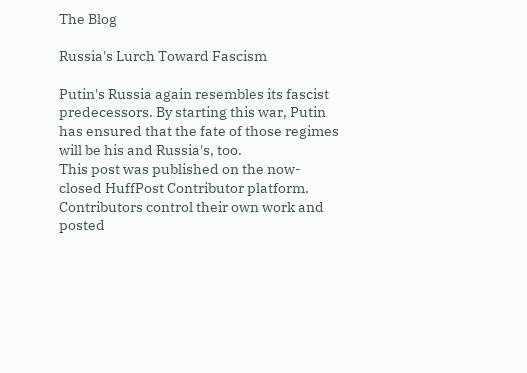The Blog

Russia's Lurch Toward Fascism

Putin's Russia again resembles its fascist predecessors. By starting this war, Putin has ensured that the fate of those regimes will be his and Russia's, too.
This post was published on the now-closed HuffPost Contributor platform. Contributors control their own work and posted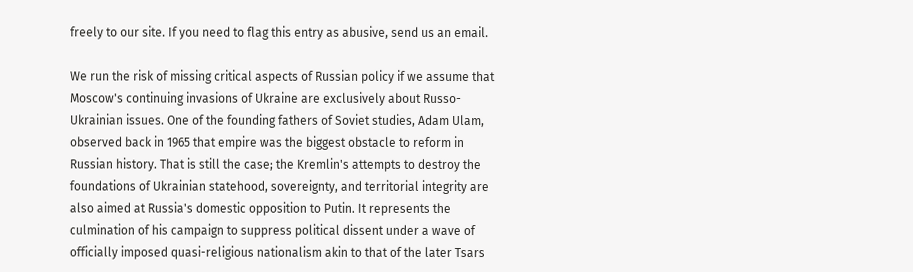freely to our site. If you need to flag this entry as abusive, send us an email.

We run the risk of missing critical aspects of Russian policy if we assume that Moscow's continuing invasions of Ukraine are exclusively about Russo-Ukrainian issues. One of the founding fathers of Soviet studies, Adam Ulam, observed back in 1965 that empire was the biggest obstacle to reform in Russian history. That is still the case; the Kremlin's attempts to destroy the foundations of Ukrainian statehood, sovereignty, and territorial integrity are also aimed at Russia's domestic opposition to Putin. It represents the culmination of his campaign to suppress political dissent under a wave of officially imposed quasi-religious nationalism akin to that of the later Tsars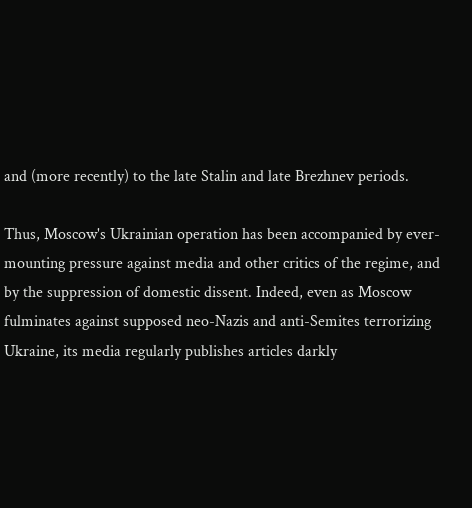and (more recently) to the late Stalin and late Brezhnev periods.

Thus, Moscow's Ukrainian operation has been accompanied by ever-mounting pressure against media and other critics of the regime, and by the suppression of domestic dissent. Indeed, even as Moscow fulminates against supposed neo-Nazis and anti-Semites terrorizing Ukraine, its media regularly publishes articles darkly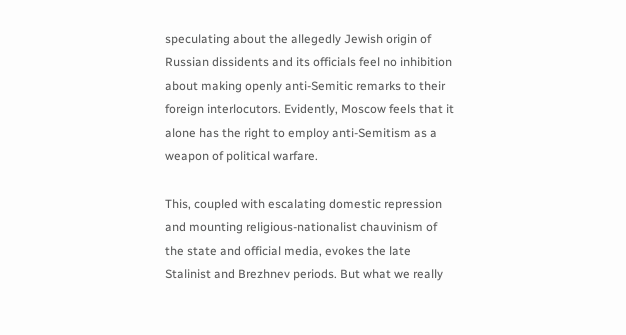speculating about the allegedly Jewish origin of Russian dissidents and its officials feel no inhibition about making openly anti-Semitic remarks to their foreign interlocutors. Evidently, Moscow feels that it alone has the right to employ anti-Semitism as a weapon of political warfare.

This, coupled with escalating domestic repression and mounting religious-nationalist chauvinism of the state and official media, evokes the late Stalinist and Brezhnev periods. But what we really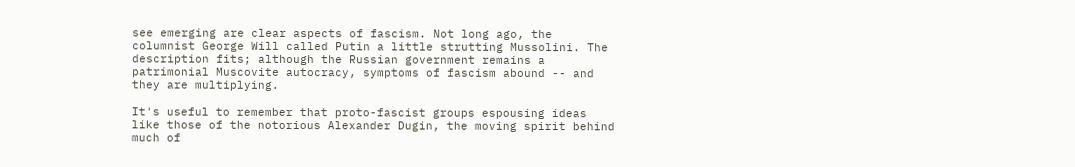see emerging are clear aspects of fascism. Not long ago, the columnist George Will called Putin a little strutting Mussolini. The description fits; although the Russian government remains a patrimonial Muscovite autocracy, symptoms of fascism abound -- and they are multiplying.

It's useful to remember that proto-fascist groups espousing ideas like those of the notorious Alexander Dugin, the moving spirit behind much of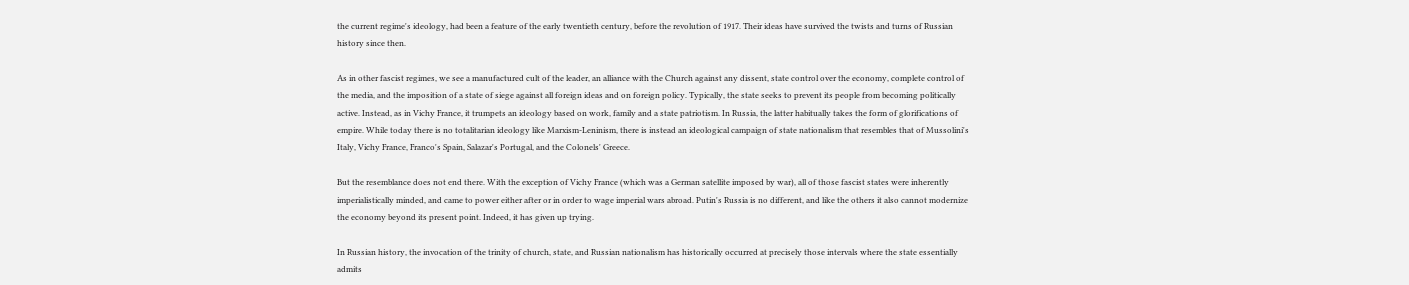the current regime's ideology, had been a feature of the early twentieth century, before the revolution of 1917. Their ideas have survived the twists and turns of Russian history since then.

As in other fascist regimes, we see a manufactured cult of the leader, an alliance with the Church against any dissent, state control over the economy, complete control of the media, and the imposition of a state of siege against all foreign ideas and on foreign policy. Typically, the state seeks to prevent its people from becoming politically active. Instead, as in Vichy France, it trumpets an ideology based on work, family and a state patriotism. In Russia, the latter habitually takes the form of glorifications of empire. While today there is no totalitarian ideology like Marxism-Leninism, there is instead an ideological campaign of state nationalism that resembles that of Mussolini's Italy, Vichy France, Franco's Spain, Salazar's Portugal, and the Colonels' Greece.

But the resemblance does not end there. With the exception of Vichy France (which was a German satellite imposed by war), all of those fascist states were inherently imperialistically minded, and came to power either after or in order to wage imperial wars abroad. Putin's Russia is no different, and like the others it also cannot modernize the economy beyond its present point. Indeed, it has given up trying.

In Russian history, the invocation of the trinity of church, state, and Russian nationalism has historically occurred at precisely those intervals where the state essentially admits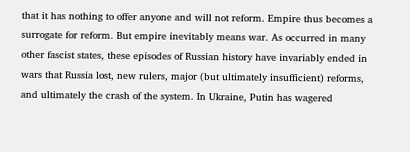that it has nothing to offer anyone and will not reform. Empire thus becomes a surrogate for reform. But empire inevitably means war. As occurred in many other fascist states, these episodes of Russian history have invariably ended in wars that Russia lost, new rulers, major (but ultimately insufficient) reforms, and ultimately the crash of the system. In Ukraine, Putin has wagered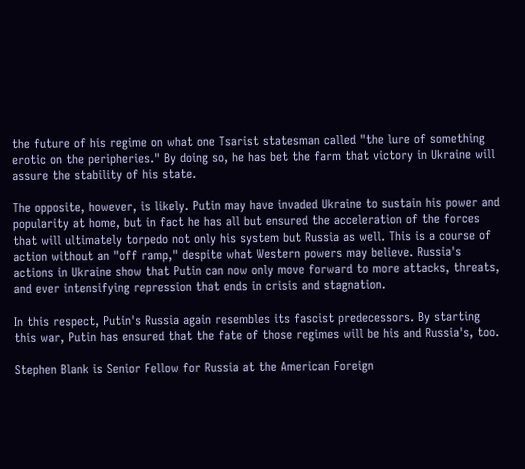the future of his regime on what one Tsarist statesman called "the lure of something erotic on the peripheries." By doing so, he has bet the farm that victory in Ukraine will assure the stability of his state.

The opposite, however, is likely. Putin may have invaded Ukraine to sustain his power and popularity at home, but in fact he has all but ensured the acceleration of the forces that will ultimately torpedo not only his system but Russia as well. This is a course of action without an "off ramp," despite what Western powers may believe. Russia's actions in Ukraine show that Putin can now only move forward to more attacks, threats, and ever intensifying repression that ends in crisis and stagnation.

In this respect, Putin's Russia again resembles its fascist predecessors. By starting this war, Putin has ensured that the fate of those regimes will be his and Russia's, too.

Stephen Blank is Senior Fellow for Russia at the American Foreign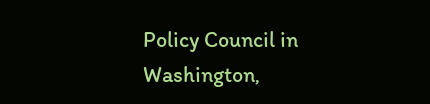Policy Council in Washington,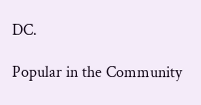DC.

Popular in the Community